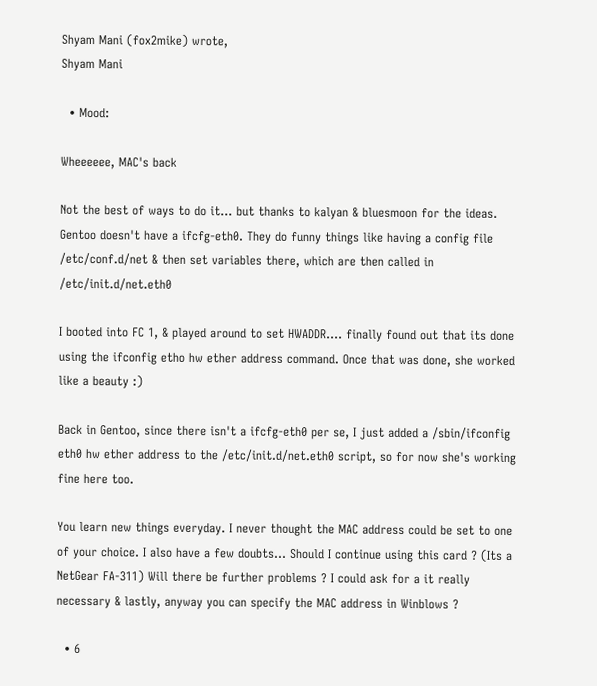Shyam Mani (fox2mike) wrote,
Shyam Mani

  • Mood:

Wheeeeee, MAC's back

Not the best of ways to do it... but thanks to kalyan & bluesmoon for the ideas. Gentoo doesn't have a ifcfg-eth0. They do funny things like having a config file /etc/conf.d/net & then set variables there, which are then called in /etc/init.d/net.eth0

I booted into FC 1, & played around to set HWADDR.... finally found out that its done using the ifconfig etho hw ether address command. Once that was done, she worked like a beauty :)

Back in Gentoo, since there isn't a ifcfg-eth0 per se, I just added a /sbin/ifconfig eth0 hw ether address to the /etc/init.d/net.eth0 script, so for now she's working fine here too.

You learn new things everyday. I never thought the MAC address could be set to one of your choice. I also have a few doubts... Should I continue using this card ? (Its a NetGear FA-311) Will there be further problems ? I could ask for a it really necessary & lastly, anyway you can specify the MAC address in Winblows ?

  • 6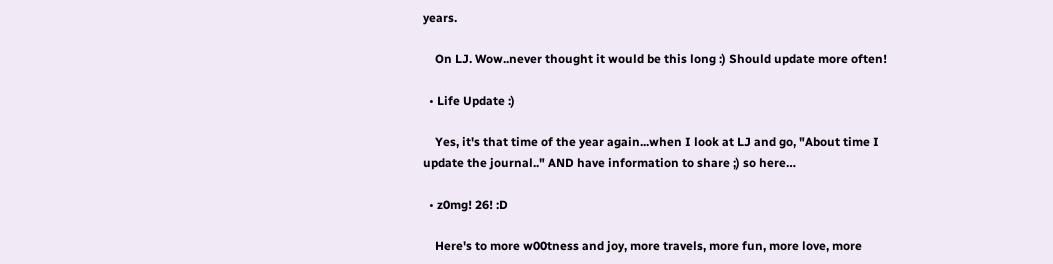years.

    On LJ. Wow..never thought it would be this long :) Should update more often!

  • Life Update :)

    Yes, it's that time of the year again...when I look at LJ and go, "About time I update the journal.." AND have information to share ;) so here…

  • z0mg! 26! :D

    Here's to more w00tness and joy, more travels, more fun, more love, more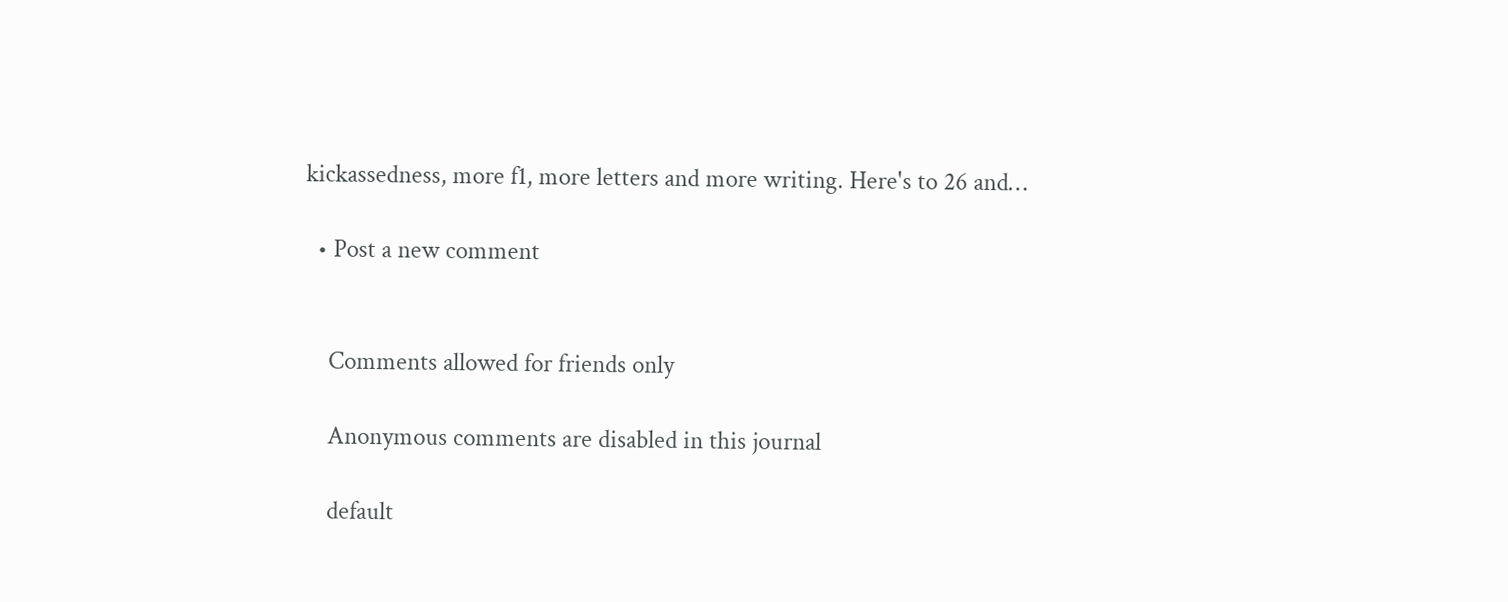kickassedness, more f1, more letters and more writing. Here's to 26 and…

  • Post a new comment


    Comments allowed for friends only

    Anonymous comments are disabled in this journal

    default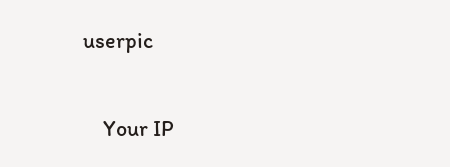userpic

    Your IP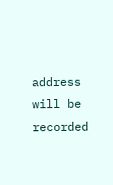address will be recorded